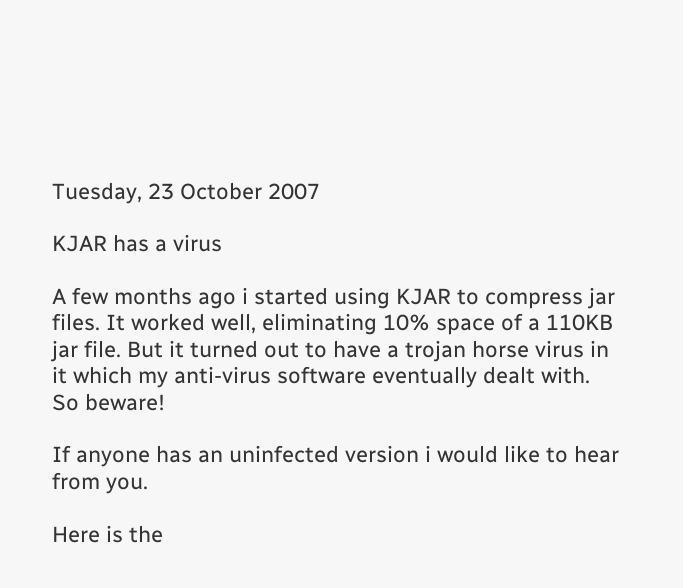Tuesday, 23 October 2007

KJAR has a virus

A few months ago i started using KJAR to compress jar files. It worked well, eliminating 10% space of a 110KB jar file. But it turned out to have a trojan horse virus in it which my anti-virus software eventually dealt with. So beware!

If anyone has an uninfected version i would like to hear from you.

Here is the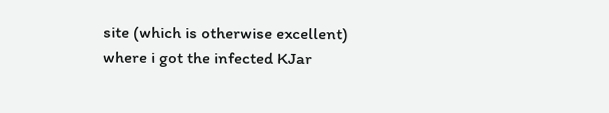site (which is otherwise excellent) where i got the infected KJar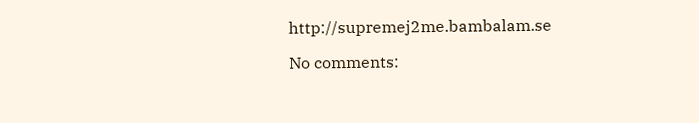http://supremej2me.bambalam.se

No comments: